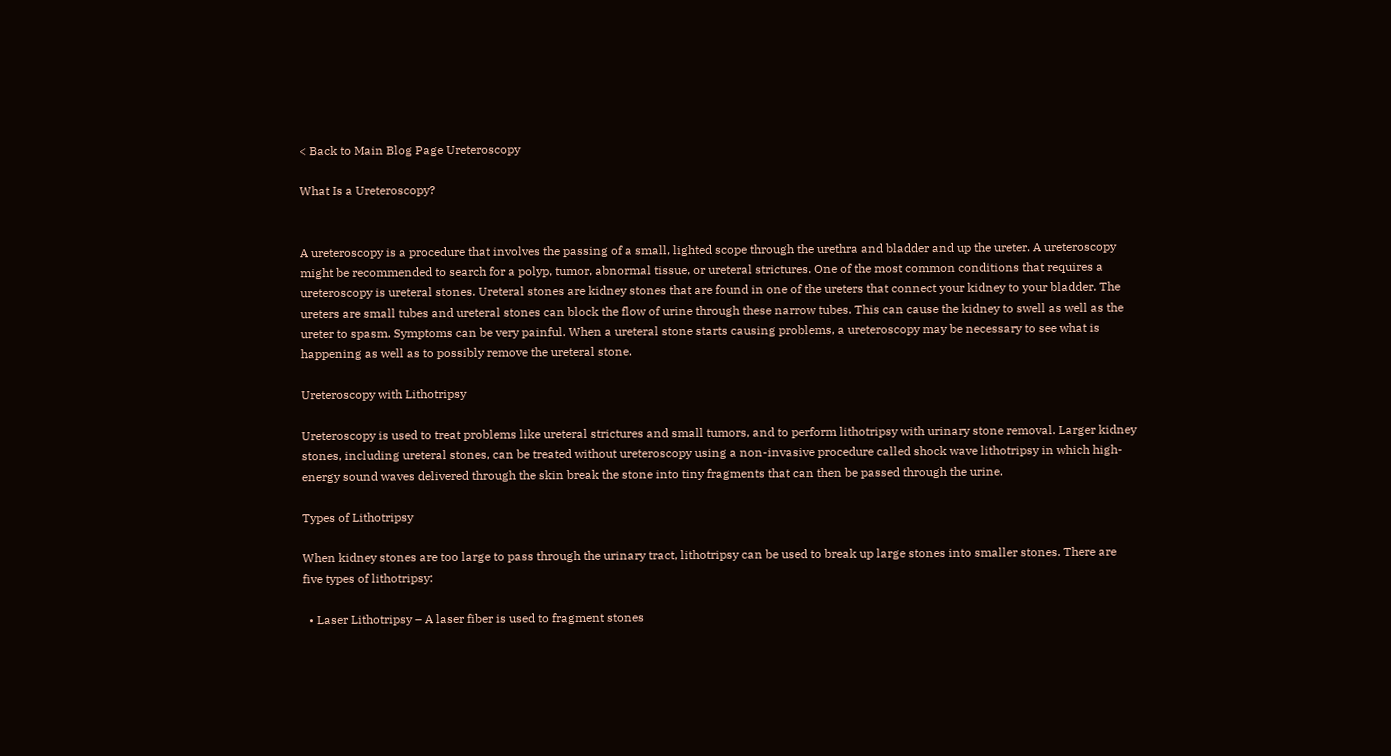< Back to Main Blog Page Ureteroscopy

What Is a Ureteroscopy?


A ureteroscopy is a procedure that involves the passing of a small, lighted scope through the urethra and bladder and up the ureter. A ureteroscopy might be recommended to search for a polyp, tumor, abnormal tissue, or ureteral strictures. One of the most common conditions that requires a ureteroscopy is ureteral stones. Ureteral stones are kidney stones that are found in one of the ureters that connect your kidney to your bladder. The ureters are small tubes and ureteral stones can block the flow of urine through these narrow tubes. This can cause the kidney to swell as well as the ureter to spasm. Symptoms can be very painful. When a ureteral stone starts causing problems, a ureteroscopy may be necessary to see what is happening as well as to possibly remove the ureteral stone.

Ureteroscopy with Lithotripsy

Ureteroscopy is used to treat problems like ureteral strictures and small tumors, and to perform lithotripsy with urinary stone removal. Larger kidney stones, including ureteral stones, can be treated without ureteroscopy using a non-invasive procedure called shock wave lithotripsy in which high-energy sound waves delivered through the skin break the stone into tiny fragments that can then be passed through the urine.

Types of Lithotripsy

When kidney stones are too large to pass through the urinary tract, lithotripsy can be used to break up large stones into smaller stones. There are five types of lithotripsy:

  • Laser Lithotripsy – A laser fiber is used to fragment stones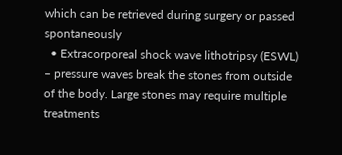which can be retrieved during surgery or passed spontaneously
  • Extracorporeal shock wave lithotripsy (ESWL) – pressure waves break the stones from outside of the body. Large stones may require multiple treatments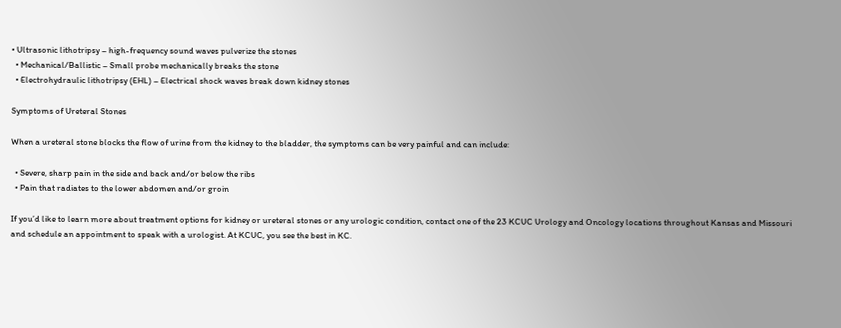• Ultrasonic lithotripsy – high-frequency sound waves pulverize the stones
  • Mechanical/Ballistic – Small probe mechanically breaks the stone
  • Electrohydraulic lithotripsy (EHL) – Electrical shock waves break down kidney stones

Symptoms of Ureteral Stones

When a ureteral stone blocks the flow of urine from the kidney to the bladder, the symptoms can be very painful and can include:

  • Severe, sharp pain in the side and back and/or below the ribs
  • Pain that radiates to the lower abdomen and/or groin

If you’d like to learn more about treatment options for kidney or ureteral stones or any urologic condition, contact one of the 23 KCUC Urology and Oncology locations throughout Kansas and Missouri and schedule an appointment to speak with a urologist. At KCUC, you see the best in KC.